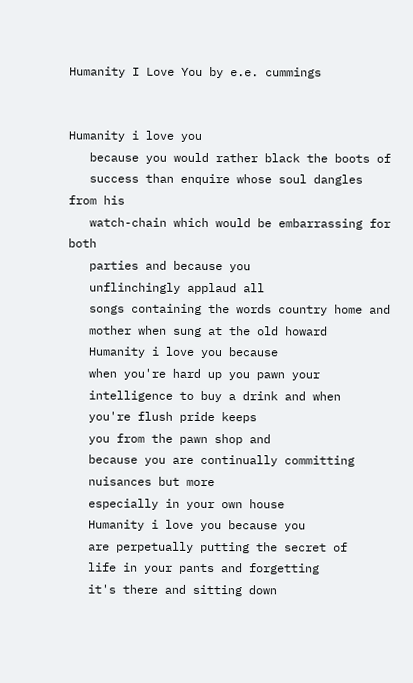Humanity I Love You by e.e. cummings


Humanity i love you
   because you would rather black the boots of
   success than enquire whose soul dangles from his
   watch-chain which would be embarrassing for both
   parties and because you
   unflinchingly applaud all
   songs containing the words country home and
   mother when sung at the old howard
   Humanity i love you because
   when you're hard up you pawn your
   intelligence to buy a drink and when
   you're flush pride keeps
   you from the pawn shop and
   because you are continually committing
   nuisances but more
   especially in your own house
   Humanity i love you because you
   are perpetually putting the secret of
   life in your pants and forgetting
   it's there and sitting down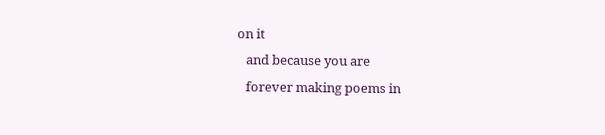on it
   and because you are
   forever making poems in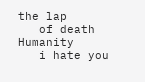the lap
   of death Humanity
   i hate you